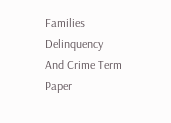Families Delinquency And Crime Term Paper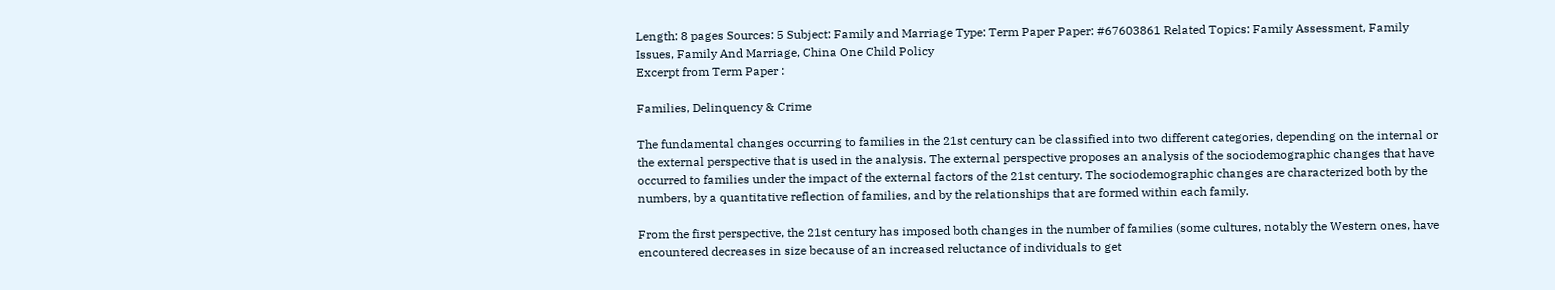Length: 8 pages Sources: 5 Subject: Family and Marriage Type: Term Paper Paper: #67603861 Related Topics: Family Assessment, Family Issues, Family And Marriage, China One Child Policy
Excerpt from Term Paper :

Families, Delinquency & Crime

The fundamental changes occurring to families in the 21st century can be classified into two different categories, depending on the internal or the external perspective that is used in the analysis. The external perspective proposes an analysis of the sociodemographic changes that have occurred to families under the impact of the external factors of the 21st century. The sociodemographic changes are characterized both by the numbers, by a quantitative reflection of families, and by the relationships that are formed within each family.

From the first perspective, the 21st century has imposed both changes in the number of families (some cultures, notably the Western ones, have encountered decreases in size because of an increased reluctance of individuals to get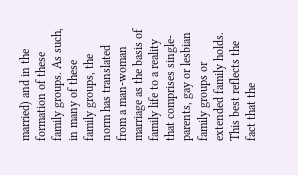married) and in the formation of these family groups. As such, in many of these family groups, the norm has translated from a man-woman marriage as the basis of family life to a reality that comprises single-parents, gay or lesbian family groups or extended family holds. This best reflects the fact that the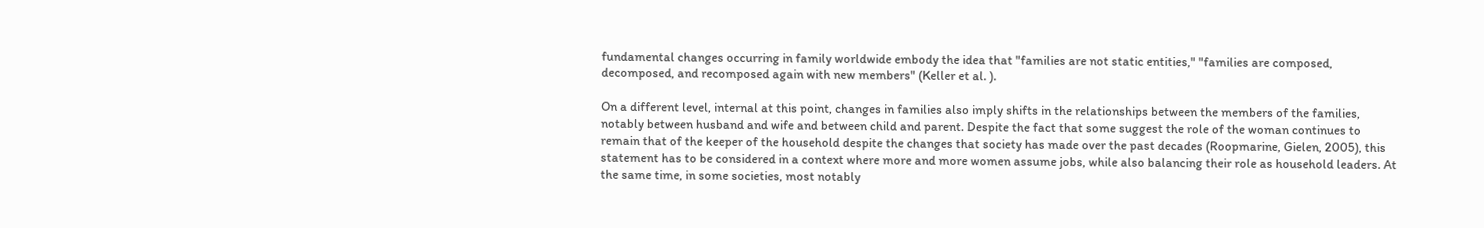fundamental changes occurring in family worldwide embody the idea that "families are not static entities," "families are composed, decomposed, and recomposed again with new members" (Keller et al. ).

On a different level, internal at this point, changes in families also imply shifts in the relationships between the members of the families, notably between husband and wife and between child and parent. Despite the fact that some suggest the role of the woman continues to remain that of the keeper of the household despite the changes that society has made over the past decades (Roopmarine, Gielen, 2005), this statement has to be considered in a context where more and more women assume jobs, while also balancing their role as household leaders. At the same time, in some societies, most notably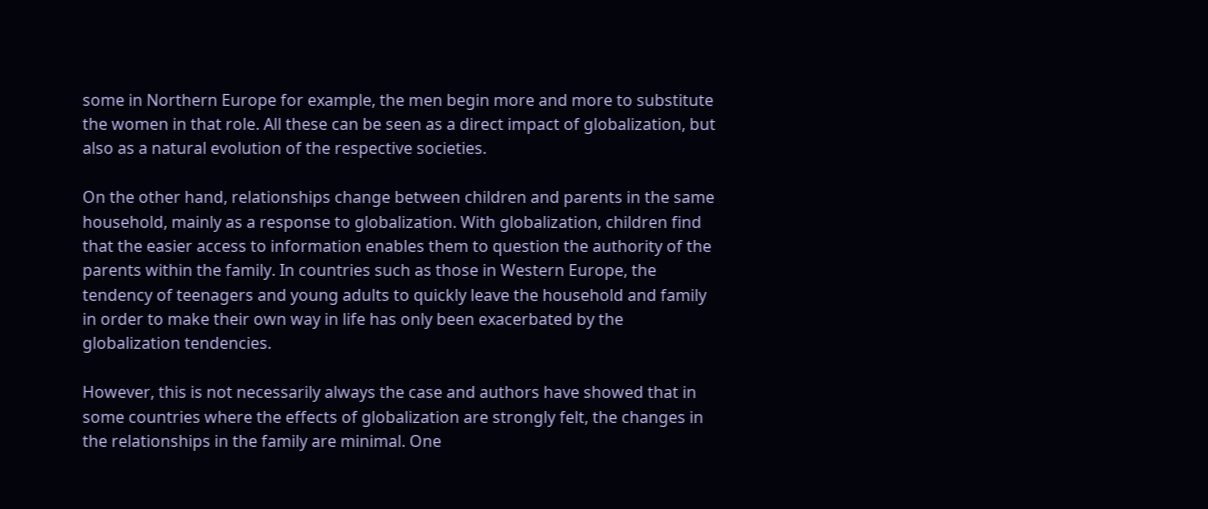some in Northern Europe for example, the men begin more and more to substitute the women in that role. All these can be seen as a direct impact of globalization, but also as a natural evolution of the respective societies.

On the other hand, relationships change between children and parents in the same household, mainly as a response to globalization. With globalization, children find that the easier access to information enables them to question the authority of the parents within the family. In countries such as those in Western Europe, the tendency of teenagers and young adults to quickly leave the household and family in order to make their own way in life has only been exacerbated by the globalization tendencies.

However, this is not necessarily always the case and authors have showed that in some countries where the effects of globalization are strongly felt, the changes in the relationships in the family are minimal. One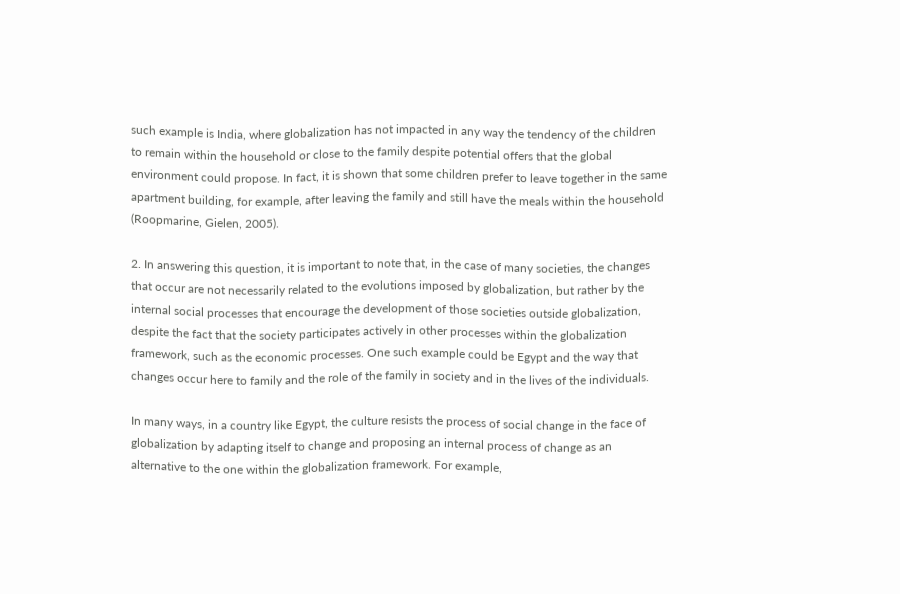such example is India, where globalization has not impacted in any way the tendency of the children to remain within the household or close to the family despite potential offers that the global environment could propose. In fact, it is shown that some children prefer to leave together in the same apartment building, for example, after leaving the family and still have the meals within the household (Roopmarine, Gielen, 2005).

2. In answering this question, it is important to note that, in the case of many societies, the changes that occur are not necessarily related to the evolutions imposed by globalization, but rather by the internal social processes that encourage the development of those societies outside globalization, despite the fact that the society participates actively in other processes within the globalization framework, such as the economic processes. One such example could be Egypt and the way that changes occur here to family and the role of the family in society and in the lives of the individuals.

In many ways, in a country like Egypt, the culture resists the process of social change in the face of globalization by adapting itself to change and proposing an internal process of change as an alternative to the one within the globalization framework. For example,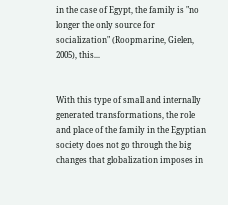in the case of Egypt, the family is "no longer the only source for socialization" (Roopmarine, Gielen, 2005), this...


With this type of small and internally generated transformations, the role and place of the family in the Egyptian society does not go through the big changes that globalization imposes in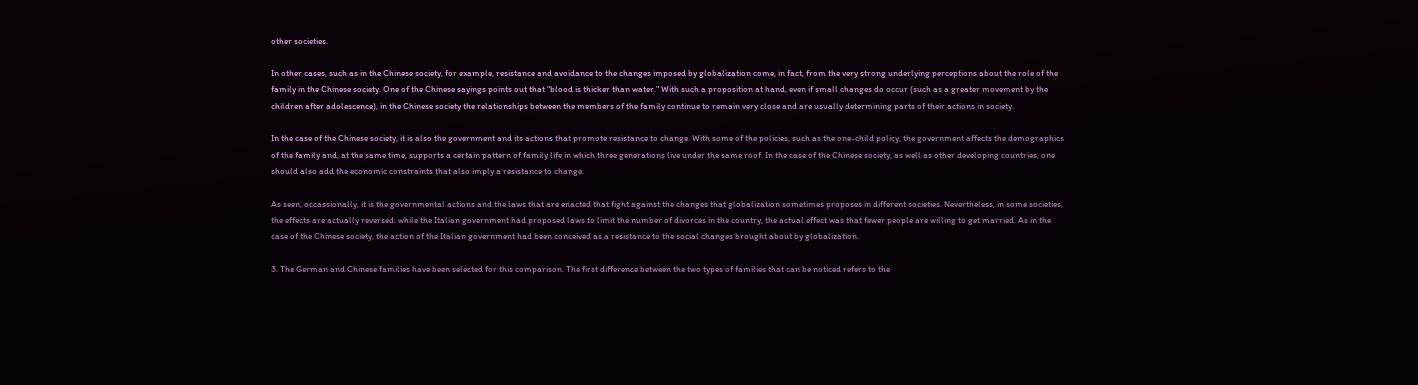other societies.

In other cases, such as in the Chinese society, for example, resistance and avoidance to the changes imposed by globalization come, in fact, from the very strong underlying perceptions about the role of the family in the Chinese society. One of the Chinese sayings points out that "blood is thicker than water." With such a proposition at hand, even if small changes do occur (such as a greater movement by the children after adolescence), in the Chinese society the relationships between the members of the family continue to remain very close and are usually determining parts of their actions in society.

In the case of the Chinese society, it is also the government and its actions that promote resistance to change. With some of the policies, such as the one-child policy, the government affects the demographics of the family and, at the same time, supports a certain pattern of family life in which three generations live under the same roof. In the case of the Chinese society, as well as other developing countries, one should also add the economic constraints that also imply a resistance to change.

As seen, occassionally, it is the governmental actions and the laws that are enacted that fight against the changes that globalization sometimes proposes in different societies. Nevertheless, in some societies, the effects are actually reversed: while the Italian government had proposed laws to limit the number of divorces in the country, the actual effect was that fewer people are willing to get married. As in the case of the Chinese society, the action of the Italian government had been conceived as a resistance to the social changes brought about by globalization.

3. The German and Chinese families have been selected for this comparison. The first difference between the two types of families that can be noticed refers to the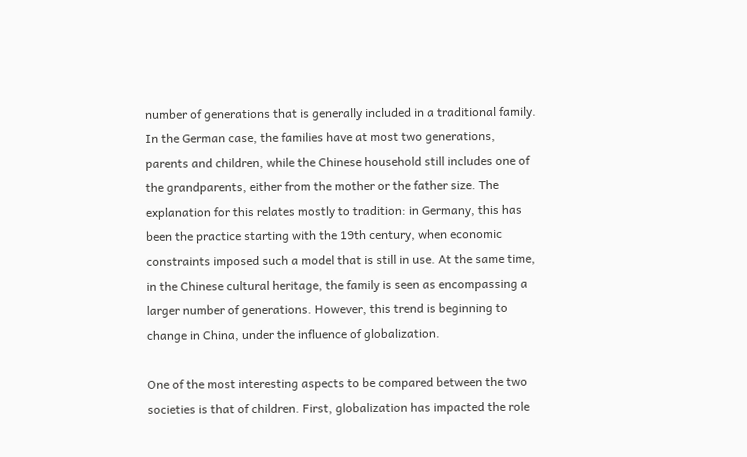number of generations that is generally included in a traditional family. In the German case, the families have at most two generations, parents and children, while the Chinese household still includes one of the grandparents, either from the mother or the father size. The explanation for this relates mostly to tradition: in Germany, this has been the practice starting with the 19th century, when economic constraints imposed such a model that is still in use. At the same time, in the Chinese cultural heritage, the family is seen as encompassing a larger number of generations. However, this trend is beginning to change in China, under the influence of globalization.

One of the most interesting aspects to be compared between the two societies is that of children. First, globalization has impacted the role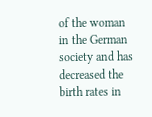of the woman in the German society and has decreased the birth rates in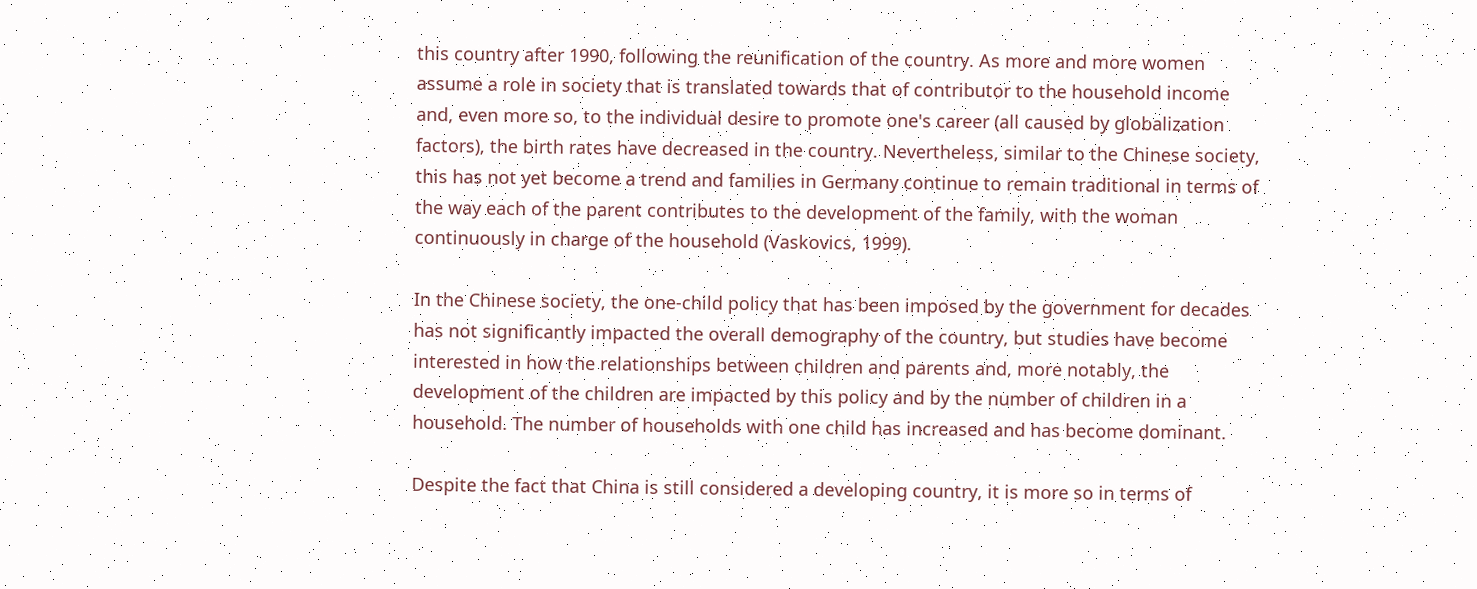this country after 1990, following the reunification of the country. As more and more women assume a role in society that is translated towards that of contributor to the household income and, even more so, to the individual desire to promote one's career (all caused by globalization factors), the birth rates have decreased in the country. Nevertheless, similar to the Chinese society, this has not yet become a trend and families in Germany continue to remain traditional in terms of the way each of the parent contributes to the development of the family, with the woman continuously in charge of the household (Vaskovics, 1999).

In the Chinese society, the one-child policy that has been imposed by the government for decades has not significantly impacted the overall demography of the country, but studies have become interested in how the relationships between children and parents and, more notably, the development of the children are impacted by this policy and by the number of children in a household. The number of households with one child has increased and has become dominant.

Despite the fact that China is still considered a developing country, it is more so in terms of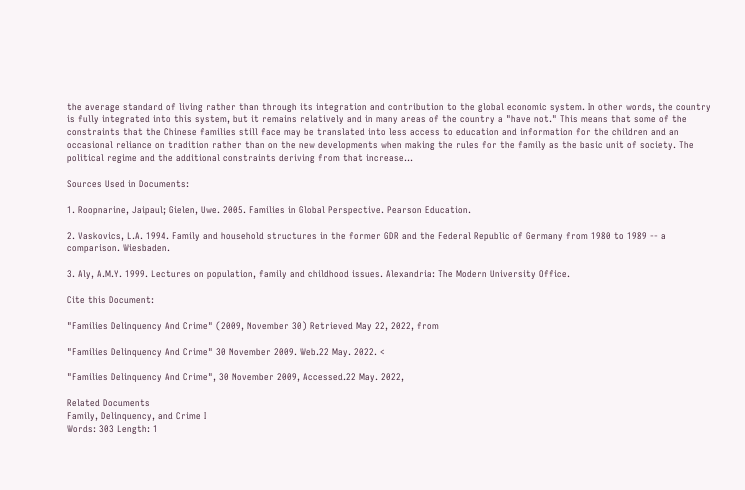the average standard of living rather than through its integration and contribution to the global economic system. In other words, the country is fully integrated into this system, but it remains relatively and in many areas of the country a "have not." This means that some of the constraints that the Chinese families still face may be translated into less access to education and information for the children and an occasional reliance on tradition rather than on the new developments when making the rules for the family as the basic unit of society. The political regime and the additional constraints deriving from that increase…

Sources Used in Documents:

1. Roopnarine, Jaipaul; Gielen, Uwe. 2005. Families in Global Perspective. Pearson Education.

2. Vaskovics, L.A. 1994. Family and household structures in the former GDR and the Federal Republic of Germany from 1980 to 1989 -- a comparison. Wiesbaden.

3. Aly, A.M.Y. 1999. Lectures on population, family and childhood issues. Alexandria: The Modern University Office.

Cite this Document:

"Families Delinquency And Crime" (2009, November 30) Retrieved May 22, 2022, from

"Families Delinquency And Crime" 30 November 2009. Web.22 May. 2022. <

"Families Delinquency And Crime", 30 November 2009, Accessed.22 May. 2022,

Related Documents
Family, Delinquency, and Crime I
Words: 303 Length: 1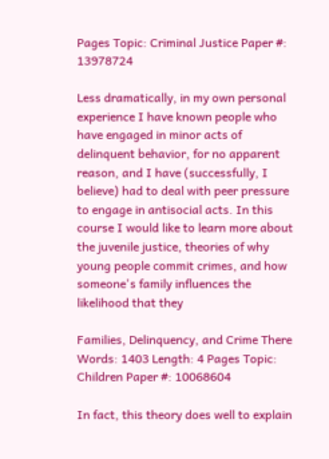Pages Topic: Criminal Justice Paper #: 13978724

Less dramatically, in my own personal experience I have known people who have engaged in minor acts of delinquent behavior, for no apparent reason, and I have (successfully, I believe) had to deal with peer pressure to engage in antisocial acts. In this course I would like to learn more about the juvenile justice, theories of why young people commit crimes, and how someone's family influences the likelihood that they

Families, Delinquency, and Crime There
Words: 1403 Length: 4 Pages Topic: Children Paper #: 10068604

In fact, this theory does well to explain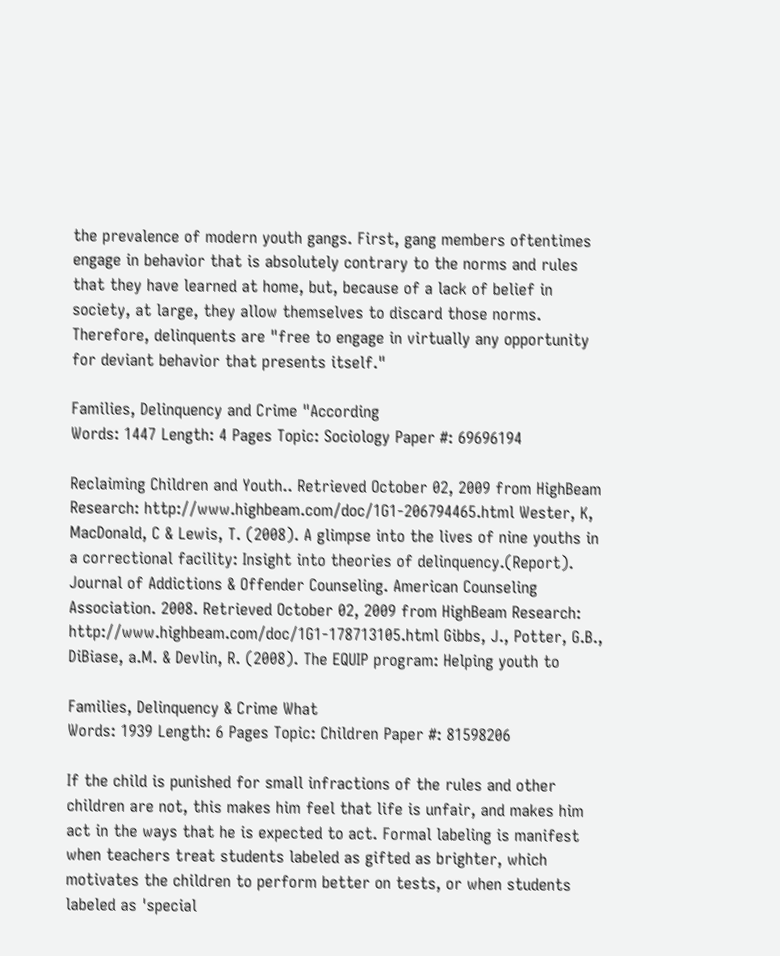the prevalence of modern youth gangs. First, gang members oftentimes engage in behavior that is absolutely contrary to the norms and rules that they have learned at home, but, because of a lack of belief in society, at large, they allow themselves to discard those norms. Therefore, delinquents are "free to engage in virtually any opportunity for deviant behavior that presents itself."

Families, Delinquency and Crime "According
Words: 1447 Length: 4 Pages Topic: Sociology Paper #: 69696194

Reclaiming Children and Youth.. Retrieved October 02, 2009 from HighBeam Research: http://www.highbeam.com/doc/1G1-206794465.html Wester, K, MacDonald, C & Lewis, T. (2008). A glimpse into the lives of nine youths in a correctional facility: Insight into theories of delinquency.(Report). Journal of Addictions & Offender Counseling. American Counseling Association. 2008. Retrieved October 02, 2009 from HighBeam Research: http://www.highbeam.com/doc/1G1-178713105.html Gibbs, J., Potter, G.B., DiBiase, a.M. & Devlin, R. (2008). The EQUIP program: Helping youth to

Families, Delinquency & Crime What
Words: 1939 Length: 6 Pages Topic: Children Paper #: 81598206

If the child is punished for small infractions of the rules and other children are not, this makes him feel that life is unfair, and makes him act in the ways that he is expected to act. Formal labeling is manifest when teachers treat students labeled as gifted as brighter, which motivates the children to perform better on tests, or when students labeled as 'special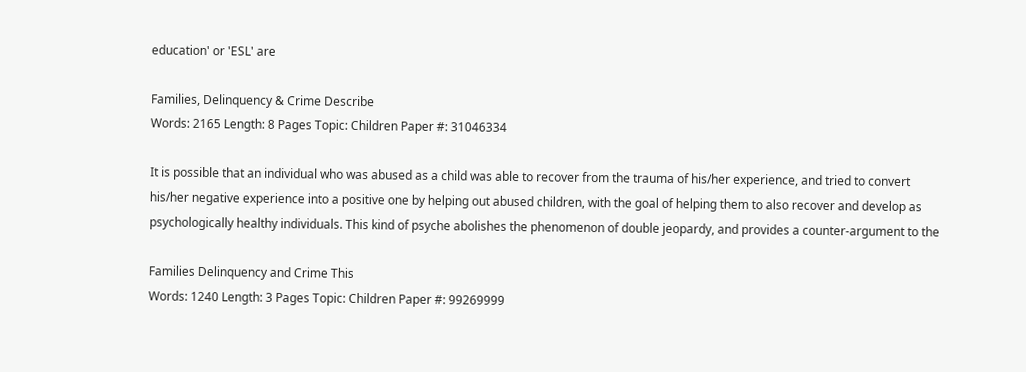education' or 'ESL' are

Families, Delinquency & Crime Describe
Words: 2165 Length: 8 Pages Topic: Children Paper #: 31046334

It is possible that an individual who was abused as a child was able to recover from the trauma of his/her experience, and tried to convert his/her negative experience into a positive one by helping out abused children, with the goal of helping them to also recover and develop as psychologically healthy individuals. This kind of psyche abolishes the phenomenon of double jeopardy, and provides a counter-argument to the

Families Delinquency and Crime This
Words: 1240 Length: 3 Pages Topic: Children Paper #: 99269999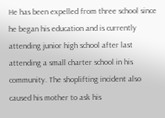He has been expelled from three school since he began his education and is currently attending junior high school after last attending a small charter school in his community. The shoplifting incident also caused his mother to ask his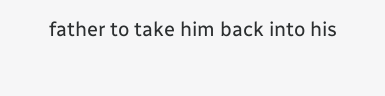father to take him back into his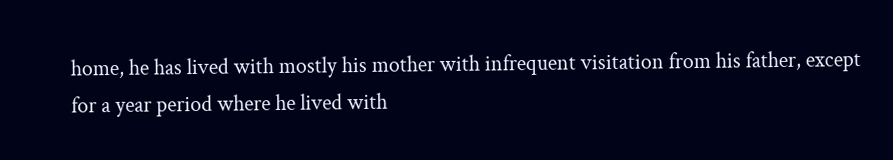home, he has lived with mostly his mother with infrequent visitation from his father, except for a year period where he lived with